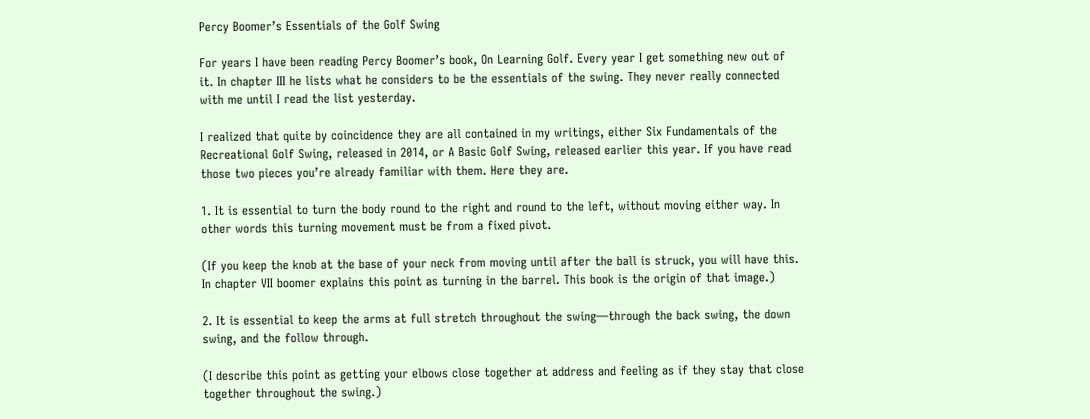Percy Boomer’s Essentials of the Golf Swing

For years I have been reading Percy Boomer’s book, On Learning Golf. Every year I get something new out of it. In chapter III he lists what he considers to be the essentials of the swing. They never really connected with me until I read the list yesterday.

I realized that quite by coincidence they are all contained in my writings, either Six Fundamentals of the Recreational Golf Swing, released in 2014, or A Basic Golf Swing, released earlier this year. If you have read those two pieces you’re already familiar with them. Here they are.

1. It is essential to turn the body round to the right and round to the left, without moving either way. In other words this turning movement must be from a fixed pivot.

(If you keep the knob at the base of your neck from moving until after the ball is struck, you will have this. In chapter VII boomer explains this point as turning in the barrel. This book is the origin of that image.)

2. It is essential to keep the arms at full stretch throughout the swing―through the back swing, the down swing, and the follow through.

(I describe this point as getting your elbows close together at address and feeling as if they stay that close together throughout the swing.)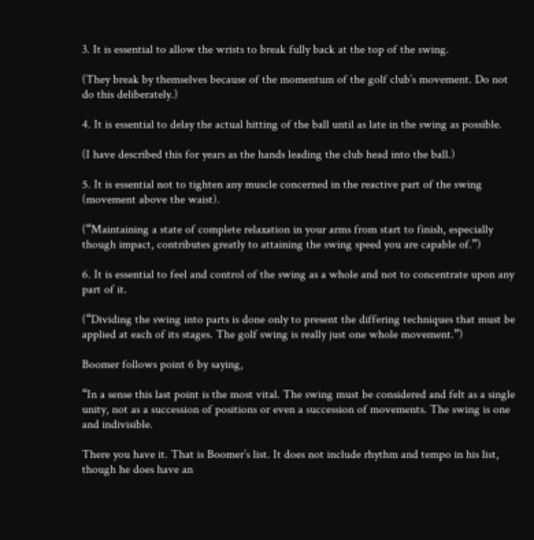3. It is essential to allow the wrists to break fully back at the top of the swing.

(They break by themselves because of the momentum of the golf club’s movement. Do not do this deliberately.)

4. It is essential to delay the actual hitting of the ball until as late in the swing as possible.

(I have described this for years as the hands leading the club head into the ball.)

5. It is essential not to tighten any muscle concerned in the reactive part of the swing (movement above the waist).

(“Maintaining a state of complete relaxation in your arms from start to finish, especially though impact, contributes greatly to attaining the swing speed you are capable of.”)

6. It is essential to feel and control of the swing as a whole and not to concentrate upon any part of it.

(“Dividing the swing into parts is done only to present the differing techniques that must be applied at each of its stages. The golf swing is really just one whole movement.”)

Boomer follows point 6 by saying,

“In a sense this last point is the most vital. The swing must be considered and felt as a single unity, not as a succession of positions or even a succession of movements. The swing is one and indivisible.

There you have it. That is Boomer’s list. It does not include rhythm and tempo in his list, though he does have an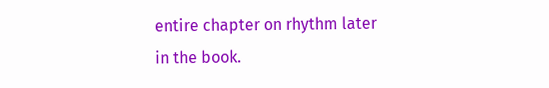entire chapter on rhythm later in the book.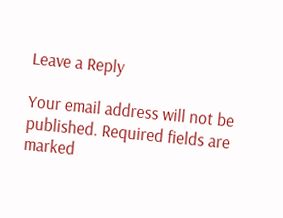Leave a Reply

Your email address will not be published. Required fields are marked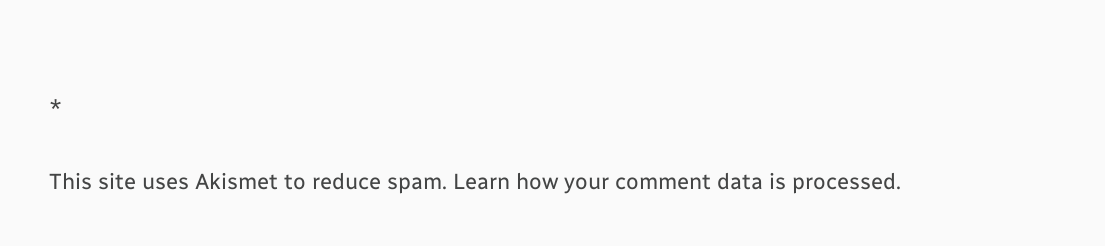*

This site uses Akismet to reduce spam. Learn how your comment data is processed.